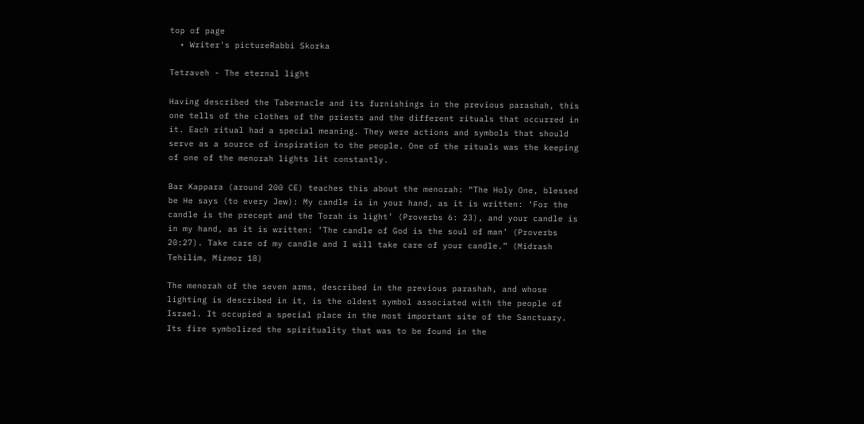top of page
  • Writer's pictureRabbi Skorka

Tetzaveh - The eternal light

Having described the Tabernacle and its furnishings in the previous parashah, this one tells of the clothes of the priests and the different rituals that occurred in it. Each ritual had a special meaning. They were actions and symbols that should serve as a source of inspiration to the people. One of the rituals was the keeping of one of the menorah lights lit constantly.

Bar Kappara (around 200 CE) teaches this about the menorah: “The Holy One, blessed be He says (to every Jew): My candle is in your hand, as it is written: ‘For the candle is the precept and the Torah is light’ (Proverbs 6: 23), and your candle is in my hand, as it is written: ‘The candle of God is the soul of man’ (Proverbs 20:27). Take care of my candle and I will take care of your candle.” (Midrash Tehilim, Mizmor 18)

The menorah of the seven arms, described in the previous parashah, and whose lighting is described in it, is the oldest symbol associated with the people of Israel. It occupied a special place in the most important site of the Sanctuary. Its fire symbolized the spirituality that was to be found in the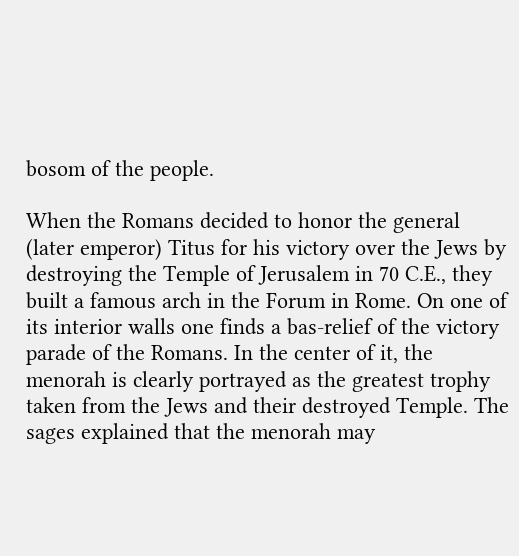bosom of the people.

When the Romans decided to honor the general (later emperor) Titus for his victory over the Jews by destroying the Temple of Jerusalem in 70 C.E., they built a famous arch in the Forum in Rome. On one of its interior walls one finds a bas-relief of the victory parade of the Romans. In the center of it, the menorah is clearly portrayed as the greatest trophy taken from the Jews and their destroyed Temple. The sages explained that the menorah may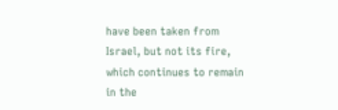have been taken from Israel, but not its fire, which continues to remain in the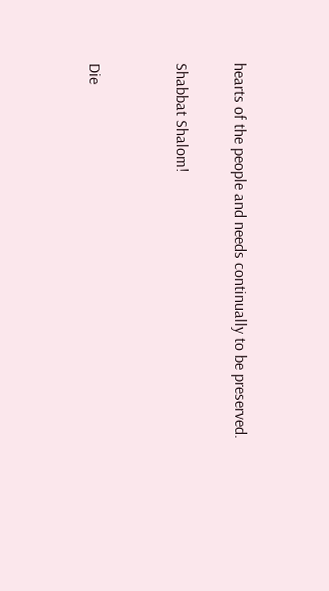hearts of the people and needs continually to be preserved.

Shabbat Shalom!


Die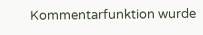Kommentarfunktion wurde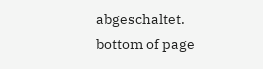abgeschaltet.
bottom of page